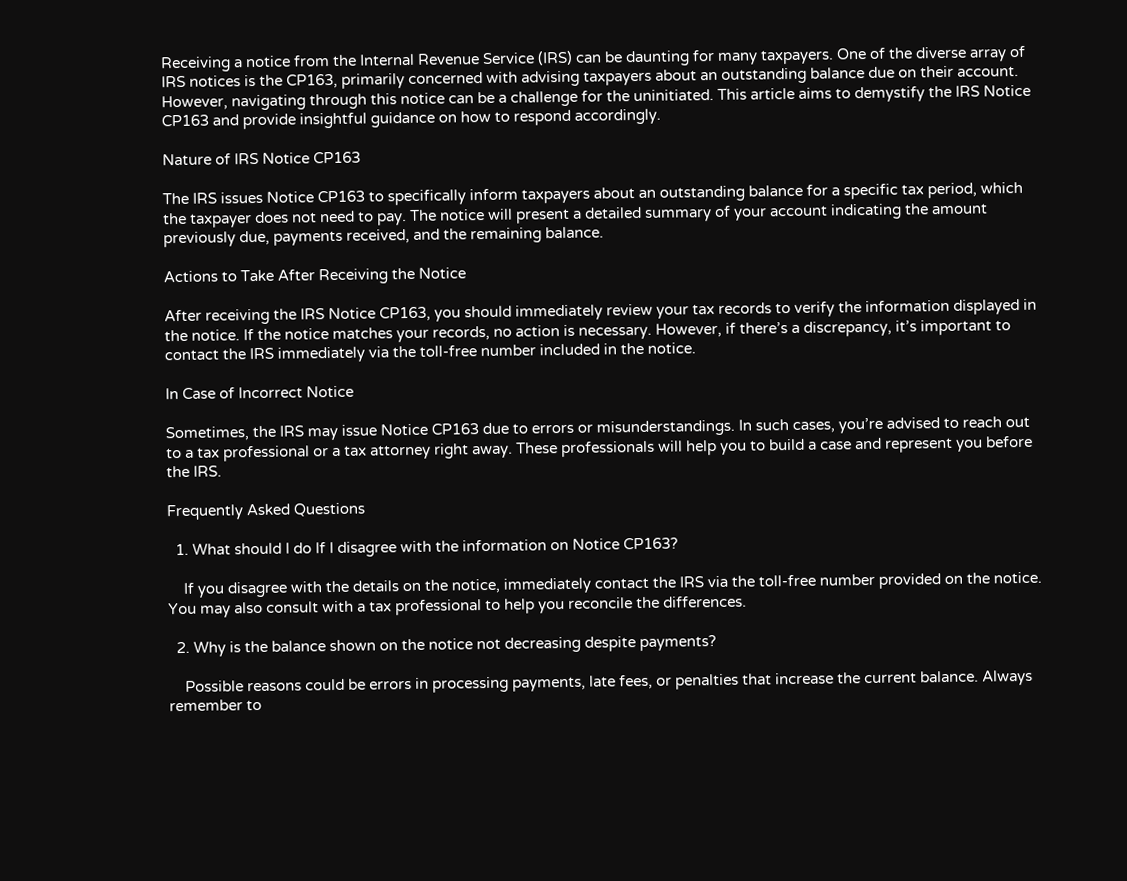Receiving a notice from the Internal Revenue Service (IRS) can be daunting for many taxpayers. One of the diverse array of IRS notices is the CP163, primarily concerned with advising taxpayers about an outstanding balance due on their account. However, navigating through this notice can be a challenge for the uninitiated. This article aims to demystify the IRS Notice CP163 and provide insightful guidance on how to respond accordingly.

Nature of IRS Notice CP163

The IRS issues Notice CP163 to specifically inform taxpayers about an outstanding balance for a specific tax period, which the taxpayer does not need to pay. The notice will present a detailed summary of your account indicating the amount previously due, payments received, and the remaining balance.

Actions to Take After Receiving the Notice

After receiving the IRS Notice CP163, you should immediately review your tax records to verify the information displayed in the notice. If the notice matches your records, no action is necessary. However, if there’s a discrepancy, it’s important to contact the IRS immediately via the toll-free number included in the notice.

In Case of Incorrect Notice

Sometimes, the IRS may issue Notice CP163 due to errors or misunderstandings. In such cases, you’re advised to reach out to a tax professional or a tax attorney right away. These professionals will help you to build a case and represent you before the IRS.

Frequently Asked Questions

  1. What should I do If I disagree with the information on Notice CP163?

    If you disagree with the details on the notice, immediately contact the IRS via the toll-free number provided on the notice. You may also consult with a tax professional to help you reconcile the differences.

  2. Why is the balance shown on the notice not decreasing despite payments?

    Possible reasons could be errors in processing payments, late fees, or penalties that increase the current balance. Always remember to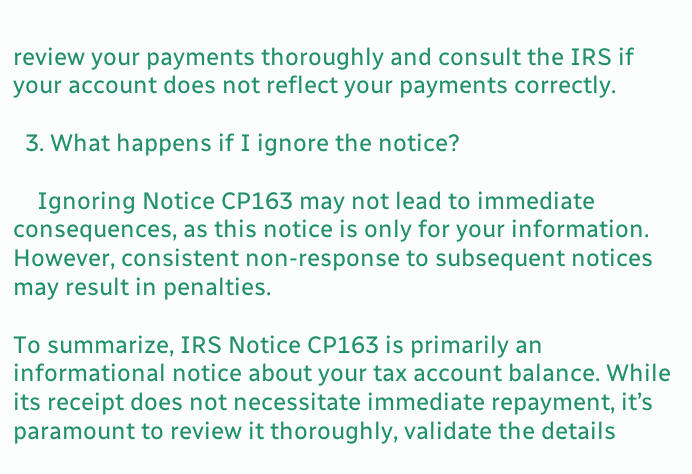review your payments thoroughly and consult the IRS if your account does not reflect your payments correctly.

  3. What happens if I ignore the notice?

    Ignoring Notice CP163 may not lead to immediate consequences, as this notice is only for your information. However, consistent non-response to subsequent notices may result in penalties.

To summarize, IRS Notice CP163 is primarily an informational notice about your tax account balance. While its receipt does not necessitate immediate repayment, it’s paramount to review it thoroughly, validate the details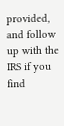provided, and follow up with the IRS if you find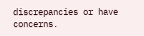discrepancies or have concerns.